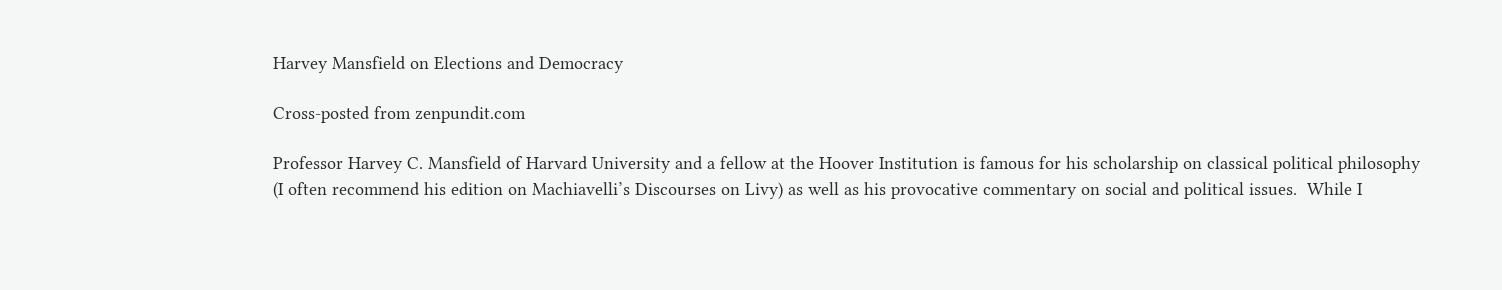Harvey Mansfield on Elections and Democracy

Cross-posted from zenpundit.com

Professor Harvey C. Mansfield of Harvard University and a fellow at the Hoover Institution is famous for his scholarship on classical political philosophy (I often recommend his edition on Machiavelli’s Discourses on Livy) as well as his provocative commentary on social and political issues.  While I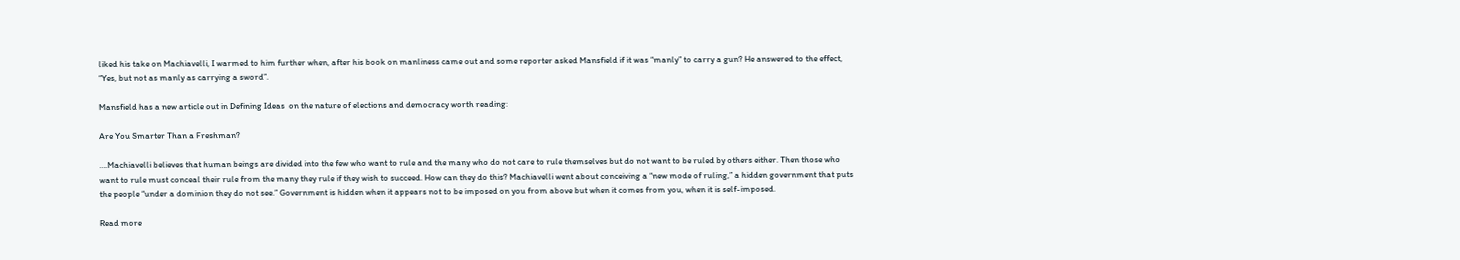liked his take on Machiavelli, I warmed to him further when, after his book on manliness came out and some reporter asked Mansfield if it was “manly” to carry a gun? He answered to the effect, “Yes, but not as manly as carrying a sword”.

Mansfield has a new article out in Defining Ideas  on the nature of elections and democracy worth reading:

Are You Smarter Than a Freshman?

….Machiavelli believes that human beings are divided into the few who want to rule and the many who do not care to rule themselves but do not want to be ruled by others either. Then those who want to rule must conceal their rule from the many they rule if they wish to succeed. How can they do this? Machiavelli went about conceiving a “new mode of ruling,” a hidden government that puts the people “under a dominion they do not see.” Government is hidden when it appears not to be imposed on you from above but when it comes from you, when it is self-imposed.

Read more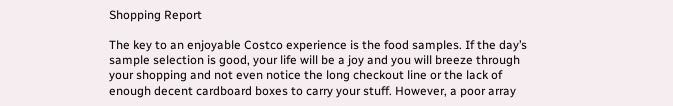Shopping Report

The key to an enjoyable Costco experience is the food samples. If the day’s sample selection is good, your life will be a joy and you will breeze through your shopping and not even notice the long checkout line or the lack of enough decent cardboard boxes to carry your stuff. However, a poor array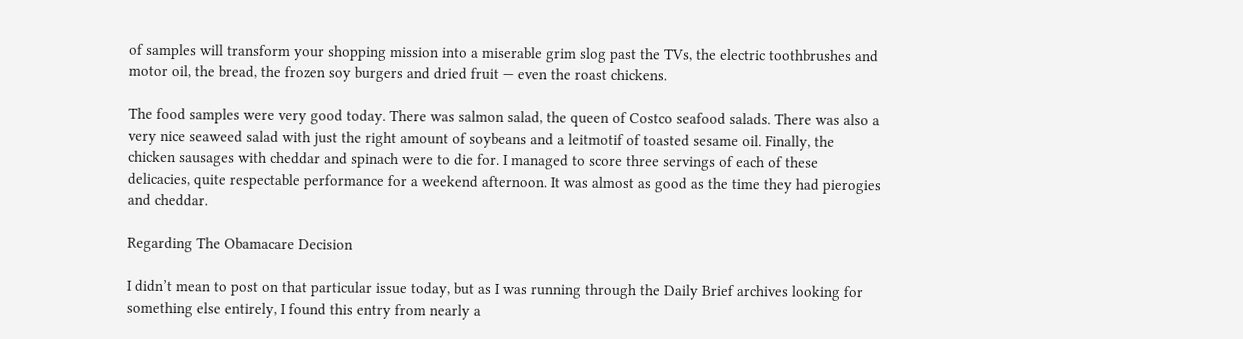of samples will transform your shopping mission into a miserable grim slog past the TVs, the electric toothbrushes and motor oil, the bread, the frozen soy burgers and dried fruit — even the roast chickens.

The food samples were very good today. There was salmon salad, the queen of Costco seafood salads. There was also a very nice seaweed salad with just the right amount of soybeans and a leitmotif of toasted sesame oil. Finally, the chicken sausages with cheddar and spinach were to die for. I managed to score three servings of each of these delicacies, quite respectable performance for a weekend afternoon. It was almost as good as the time they had pierogies and cheddar.

Regarding The Obamacare Decision

I didn’t mean to post on that particular issue today, but as I was running through the Daily Brief archives looking for something else entirely, I found this entry from nearly a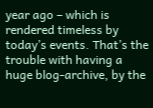year ago – which is rendered timeless by today’s events. That’s the trouble with having a huge blog-archive, by the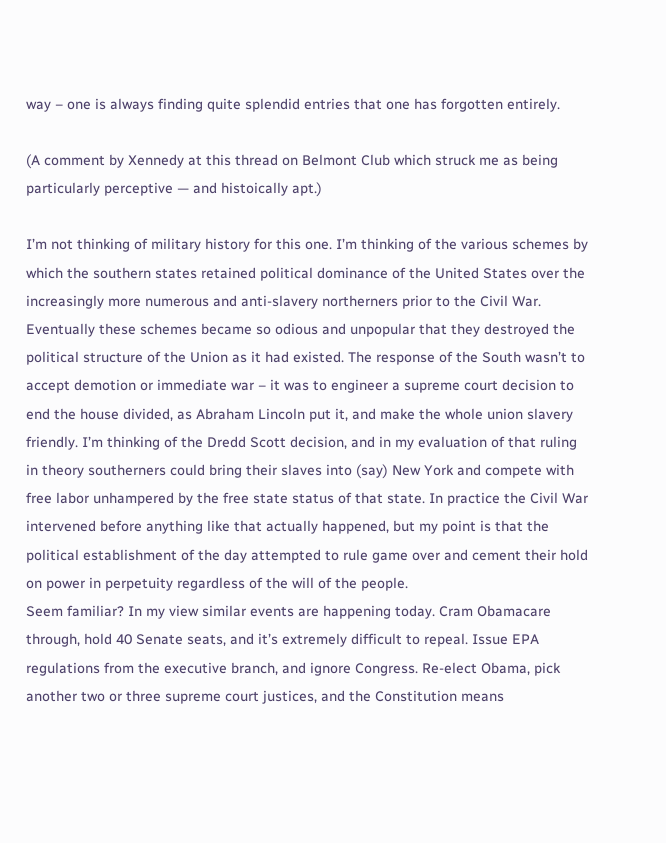way – one is always finding quite splendid entries that one has forgotten entirely.

(A comment by Xennedy at this thread on Belmont Club which struck me as being particularly perceptive — and histoically apt.)

I’m not thinking of military history for this one. I’m thinking of the various schemes by which the southern states retained political dominance of the United States over the increasingly more numerous and anti-slavery northerners prior to the Civil War. Eventually these schemes became so odious and unpopular that they destroyed the political structure of the Union as it had existed. The response of the South wasn’t to accept demotion or immediate war – it was to engineer a supreme court decision to end the house divided, as Abraham Lincoln put it, and make the whole union slavery friendly. I’m thinking of the Dredd Scott decision, and in my evaluation of that ruling in theory southerners could bring their slaves into (say) New York and compete with free labor unhampered by the free state status of that state. In practice the Civil War intervened before anything like that actually happened, but my point is that the political establishment of the day attempted to rule game over and cement their hold on power in perpetuity regardless of the will of the people.
Seem familiar? In my view similar events are happening today. Cram Obamacare through, hold 40 Senate seats, and it’s extremely difficult to repeal. Issue EPA regulations from the executive branch, and ignore Congress. Re-elect Obama, pick another two or three supreme court justices, and the Constitution means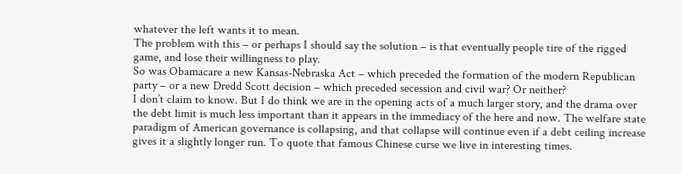whatever the left wants it to mean.
The problem with this – or perhaps I should say the solution – is that eventually people tire of the rigged game, and lose their willingness to play.
So was Obamacare a new Kansas-Nebraska Act – which preceded the formation of the modern Republican party – or a new Dredd Scott decision – which preceded secession and civil war? Or neither?
I don’t claim to know. But I do think we are in the opening acts of a much larger story, and the drama over the debt limit is much less important than it appears in the immediacy of the here and now. The welfare state paradigm of American governance is collapsing, and that collapse will continue even if a debt ceiling increase gives it a slightly longer run. To quote that famous Chinese curse we live in interesting times.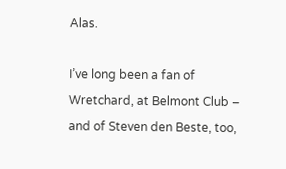Alas.

I’ve long been a fan of Wretchard, at Belmont Club – and of Steven den Beste, too,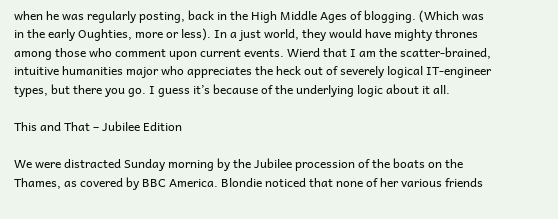when he was regularly posting, back in the High Middle Ages of blogging. (Which was in the early Oughties, more or less). In a just world, they would have mighty thrones among those who comment upon current events. Wierd that I am the scatter-brained, intuitive humanities major who appreciates the heck out of severely logical IT-engineer types, but there you go. I guess it’s because of the underlying logic about it all.

This and That – Jubilee Edition

We were distracted Sunday morning by the Jubilee procession of the boats on the Thames, as covered by BBC America. Blondie noticed that none of her various friends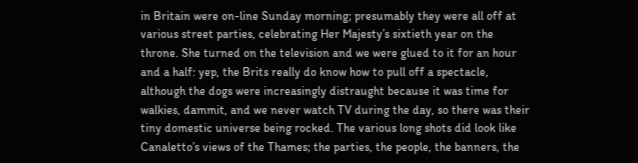in Britain were on-line Sunday morning; presumably they were all off at various street parties, celebrating Her Majesty’s sixtieth year on the throne. She turned on the television and we were glued to it for an hour and a half: yep, the Brits really do know how to pull off a spectacle, although the dogs were increasingly distraught because it was time for walkies, dammit, and we never watch TV during the day, so there was their tiny domestic universe being rocked. The various long shots did look like Canaletto’s views of the Thames; the parties, the people, the banners, the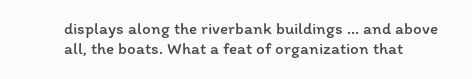displays along the riverbank buildings … and above all, the boats. What a feat of organization that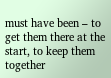must have been – to get them there at the start, to keep them together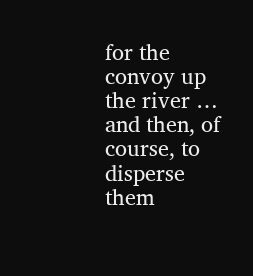for the convoy up the river … and then, of course, to disperse them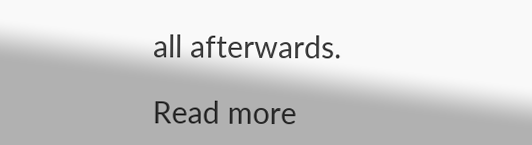all afterwards.

Read more